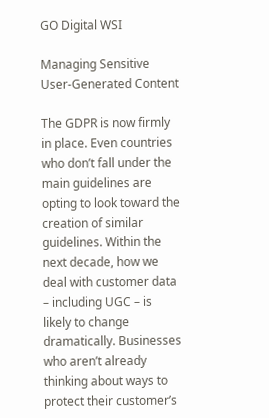GO Digital WSI

Managing Sensitive User-Generated Content

The GDPR is now firmly in place. Even countries who don’t fall under the main guidelines are opting to look toward the creation of similar guidelines. Within the next decade, how we deal with customer data – including UGC – is likely to change dramatically. Businesses who aren’t already thinking about ways to protect their customer’s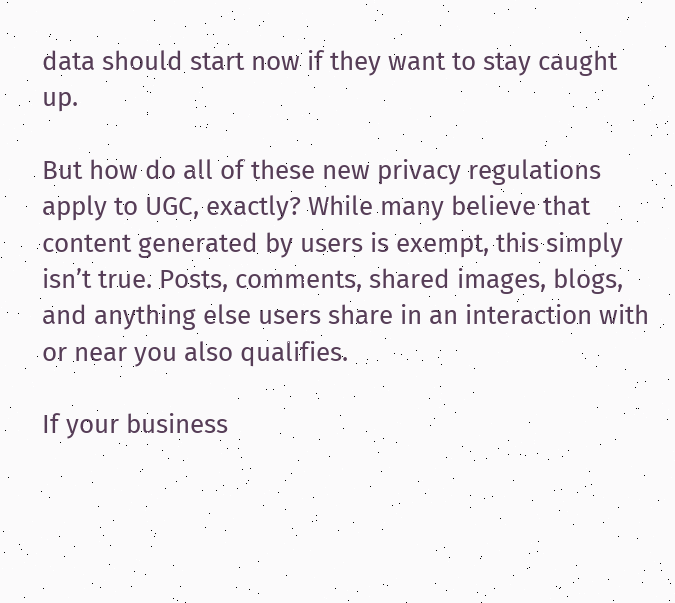data should start now if they want to stay caught up.

But how do all of these new privacy regulations apply to UGC, exactly? While many believe that content generated by users is exempt, this simply isn’t true. Posts, comments, shared images, blogs, and anything else users share in an interaction with or near you also qualifies.

If your business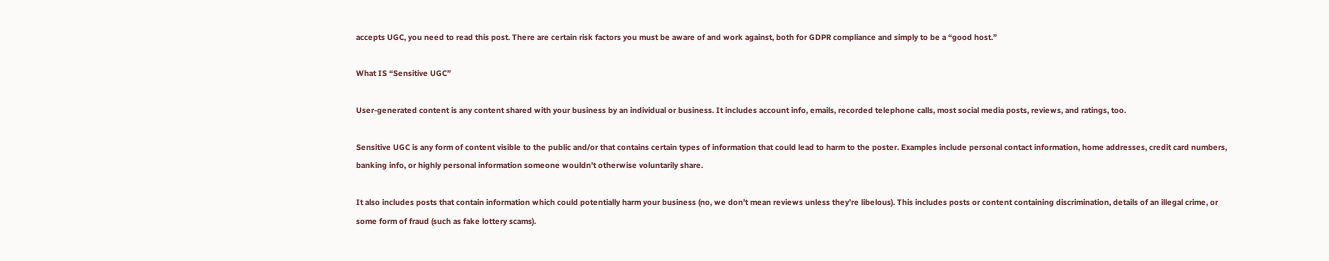accepts UGC, you need to read this post. There are certain risk factors you must be aware of and work against, both for GDPR compliance and simply to be a “good host.”

What IS “Sensitive UGC”

User-generated content is any content shared with your business by an individual or business. It includes account info, emails, recorded telephone calls, most social media posts, reviews, and ratings, too.

Sensitive UGC is any form of content visible to the public and/or that contains certain types of information that could lead to harm to the poster. Examples include personal contact information, home addresses, credit card numbers, banking info, or highly personal information someone wouldn’t otherwise voluntarily share.

It also includes posts that contain information which could potentially harm your business (no, we don’t mean reviews unless they’re libelous). This includes posts or content containing discrimination, details of an illegal crime, or some form of fraud (such as fake lottery scams).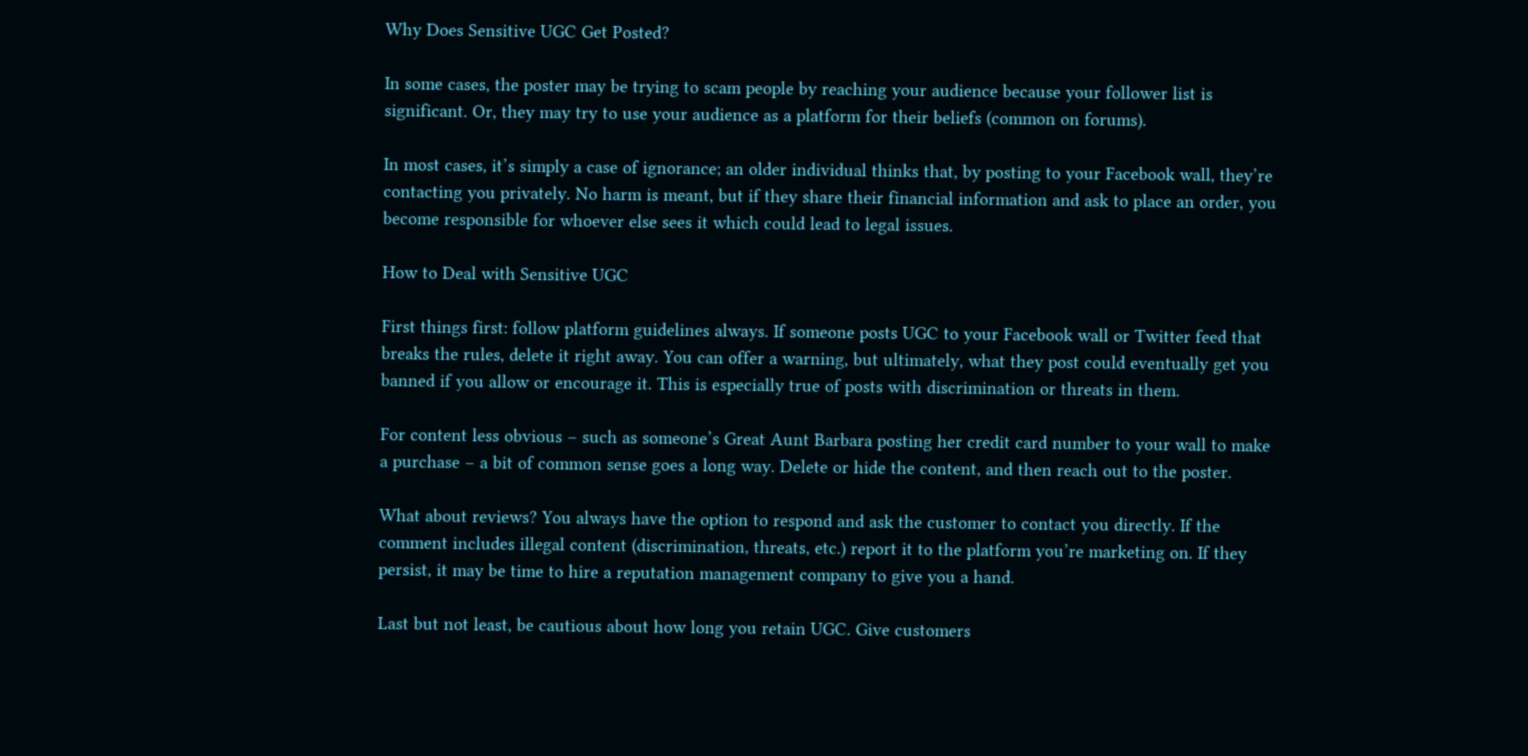Why Does Sensitive UGC Get Posted?

In some cases, the poster may be trying to scam people by reaching your audience because your follower list is significant. Or, they may try to use your audience as a platform for their beliefs (common on forums).

In most cases, it’s simply a case of ignorance; an older individual thinks that, by posting to your Facebook wall, they’re contacting you privately. No harm is meant, but if they share their financial information and ask to place an order, you become responsible for whoever else sees it which could lead to legal issues.

How to Deal with Sensitive UGC

First things first: follow platform guidelines always. If someone posts UGC to your Facebook wall or Twitter feed that breaks the rules, delete it right away. You can offer a warning, but ultimately, what they post could eventually get you banned if you allow or encourage it. This is especially true of posts with discrimination or threats in them.

For content less obvious – such as someone’s Great Aunt Barbara posting her credit card number to your wall to make a purchase – a bit of common sense goes a long way. Delete or hide the content, and then reach out to the poster.

What about reviews? You always have the option to respond and ask the customer to contact you directly. If the comment includes illegal content (discrimination, threats, etc.) report it to the platform you’re marketing on. If they persist, it may be time to hire a reputation management company to give you a hand.

Last but not least, be cautious about how long you retain UGC. Give customers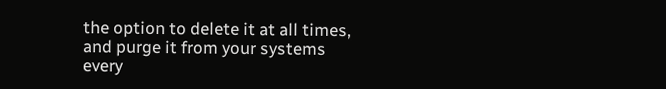the option to delete it at all times, and purge it from your systems every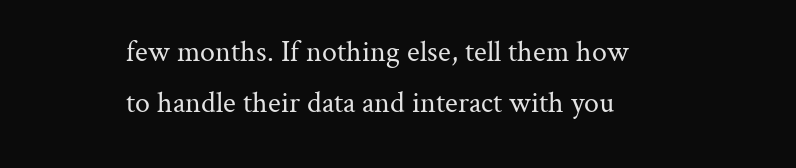few months. If nothing else, tell them how to handle their data and interact with you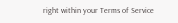right within your Terms of Service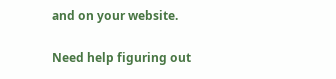and on your website.

Need help figuring out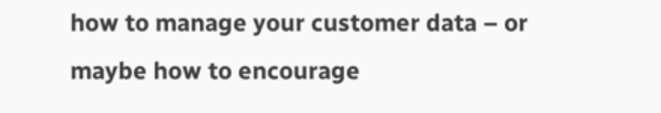how to manage your customer data – or maybe how to encourage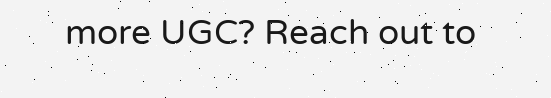more UGC? Reach out to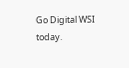Go Digital WSI today.